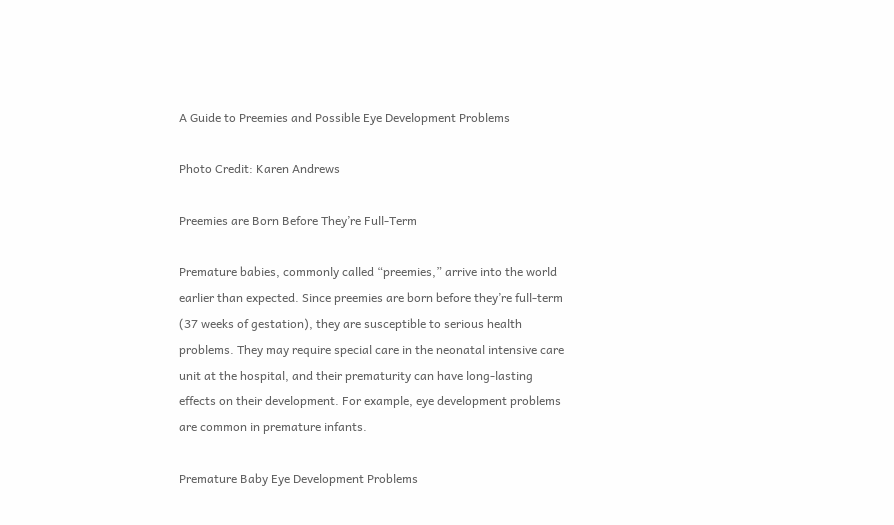A Guide to Preemies and Possible Eye Development Problems

Photo Credit: Karen Andrews

Preemies are Born Before They’re Full-Term

Premature babies, commonly called “preemies,” arrive into the world earlier than expected. Since preemies are born before they’re full-term (37 weeks of gestation), they are susceptible to serious health problems. They may require special care in the neonatal intensive care unit at the hospital, and their prematurity can have long-lasting effects on their development. For example, eye development problems are common in premature infants.

Premature Baby Eye Development Problems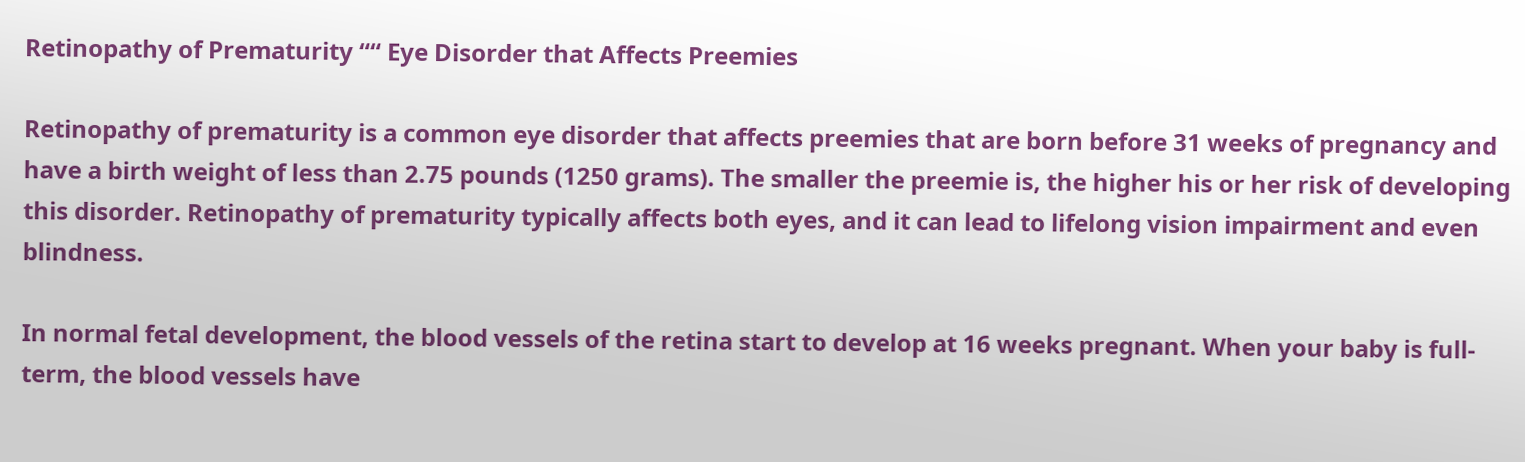Retinopathy of Prematurity ““ Eye Disorder that Affects Preemies

Retinopathy of prematurity is a common eye disorder that affects preemies that are born before 31 weeks of pregnancy and have a birth weight of less than 2.75 pounds (1250 grams). The smaller the preemie is, the higher his or her risk of developing this disorder. Retinopathy of prematurity typically affects both eyes, and it can lead to lifelong vision impairment and even blindness.

In normal fetal development, the blood vessels of the retina start to develop at 16 weeks pregnant. When your baby is full-term, the blood vessels have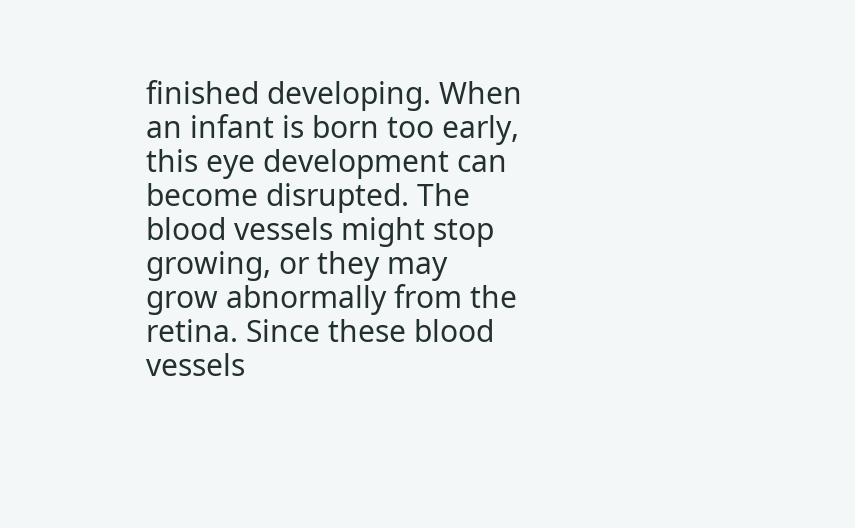finished developing. When an infant is born too early, this eye development can become disrupted. The blood vessels might stop growing, or they may grow abnormally from the retina. Since these blood vessels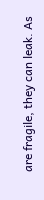are fragile, they can leak. As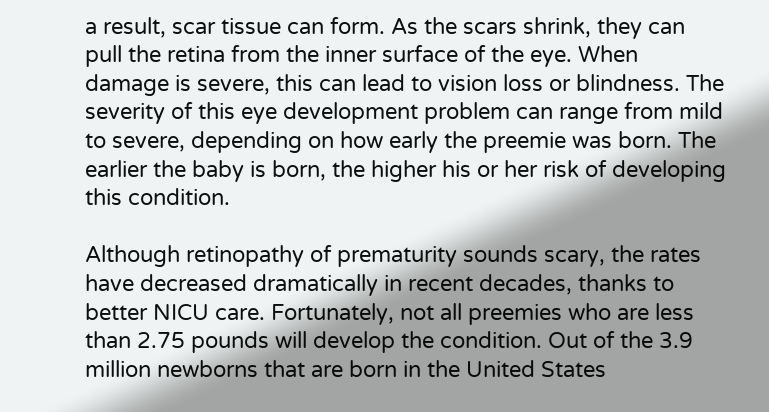a result, scar tissue can form. As the scars shrink, they can pull the retina from the inner surface of the eye. When damage is severe, this can lead to vision loss or blindness. The severity of this eye development problem can range from mild to severe, depending on how early the preemie was born. The earlier the baby is born, the higher his or her risk of developing this condition.

Although retinopathy of prematurity sounds scary, the rates have decreased dramatically in recent decades, thanks to better NICU care. Fortunately, not all preemies who are less than 2.75 pounds will develop the condition. Out of the 3.9 million newborns that are born in the United States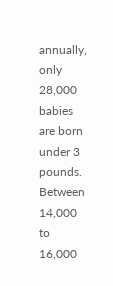annually, only 28,000 babies are born under 3 pounds. Between 14,000 to 16,000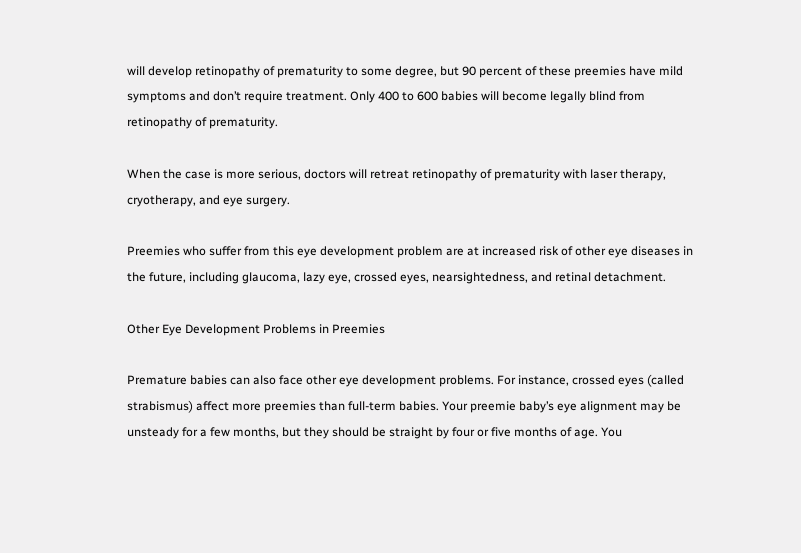will develop retinopathy of prematurity to some degree, but 90 percent of these preemies have mild symptoms and don’t require treatment. Only 400 to 600 babies will become legally blind from retinopathy of prematurity.

When the case is more serious, doctors will retreat retinopathy of prematurity with laser therapy, cryotherapy, and eye surgery.

Preemies who suffer from this eye development problem are at increased risk of other eye diseases in the future, including glaucoma, lazy eye, crossed eyes, nearsightedness, and retinal detachment.

Other Eye Development Problems in Preemies

Premature babies can also face other eye development problems. For instance, crossed eyes (called strabismus) affect more preemies than full-term babies. Your preemie baby’s eye alignment may be unsteady for a few months, but they should be straight by four or five months of age. You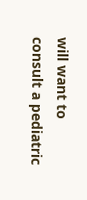will want to consult a pediatric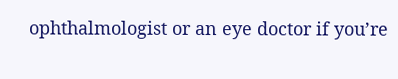ophthalmologist or an eye doctor if you’re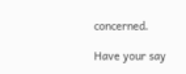concerned.

Have your say